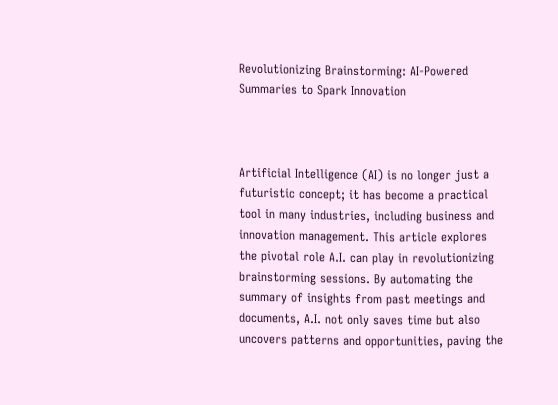Revolutionizing Brainstorming: AI-Powered Summaries to Spark Innovation



Artificial Intelligence (AI) is no longer just a futuristic concept; it has become a practical tool in many industries, including business and innovation management. This article explores the pivotal role A.I. can play in revolutionizing brainstorming sessions. By automating the summary of insights from past meetings and documents, A.I. not only saves time but also uncovers patterns and opportunities, paving the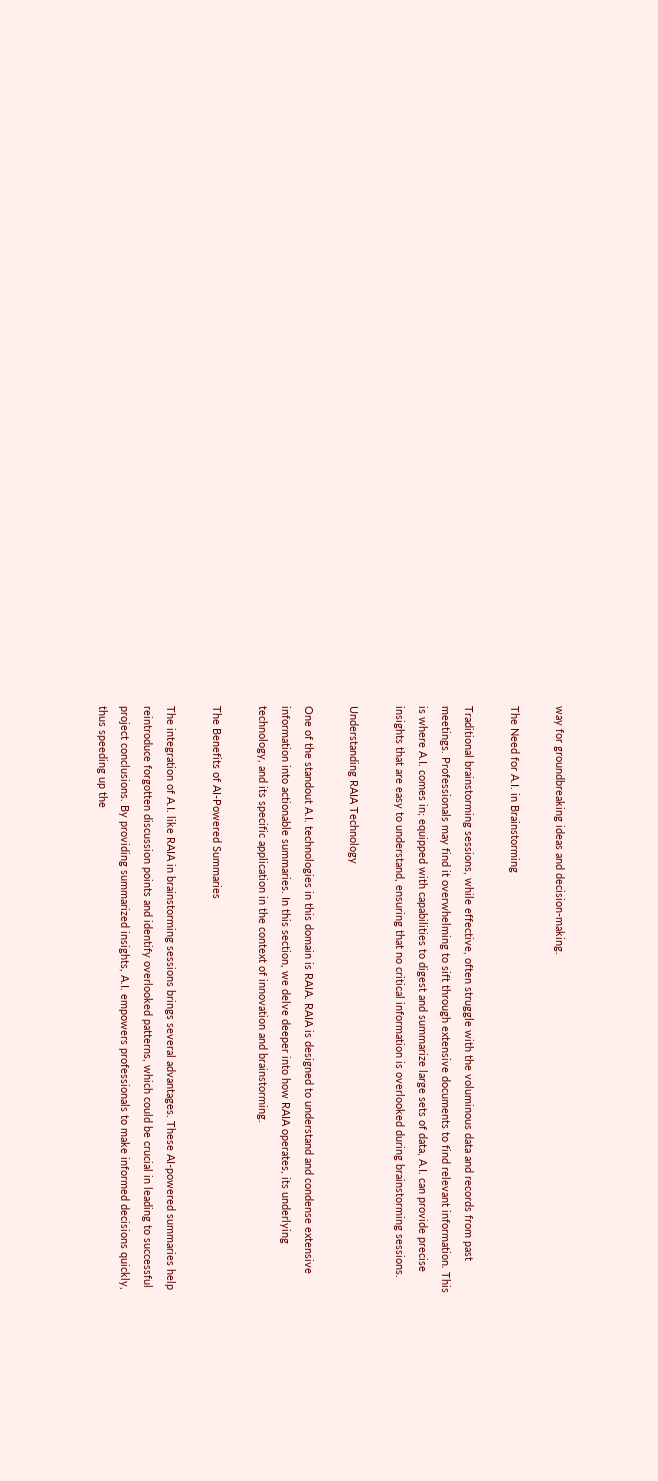way for groundbreaking ideas and decision-making.

The Need for A.I. in Brainstorming

Traditional brainstorming sessions, while effective, often struggle with the voluminous data and records from past meetings. Professionals may find it overwhelming to sift through extensive documents to find relevant information. This is where A.I. comes in; equipped with capabilities to digest and summarize large sets of data, A.I. can provide precise insights that are easy to understand, ensuring that no critical information is overlooked during brainstorming sessions.

Understanding RAIA Technology

One of the standout A.I. technologies in this domain is RAIA. RAIA is designed to understand and condense extensive information into actionable summaries. In this section, we delve deeper into how RAIA operates, its underlying technology, and its specific application in the context of innovation and brainstorming.

The Benefits of AI-Powered Summaries

The integration of A.I. like RAIA in brainstorming sessions brings several advantages. These AI-powered summaries help reintroduce forgotten discussion points and identify overlooked patterns, which could be crucial in leading to successful project conclusions. By providing summarized insights, A.I. empowers professionals to make informed decisions quickly, thus speeding up the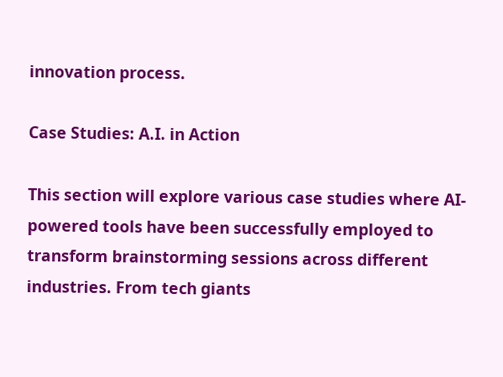innovation process.

Case Studies: A.I. in Action

This section will explore various case studies where AI-powered tools have been successfully employed to transform brainstorming sessions across different industries. From tech giants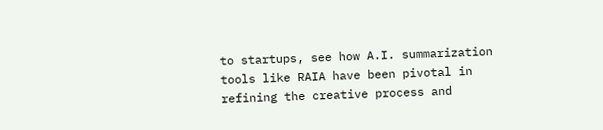to startups, see how A.I. summarization tools like RAIA have been pivotal in refining the creative process and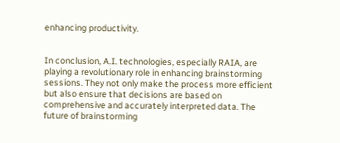enhancing productivity.


In conclusion, A.I. technologies, especially RAIA, are playing a revolutionary role in enhancing brainstorming sessions. They not only make the process more efficient but also ensure that decisions are based on comprehensive and accurately interpreted data. The future of brainstorming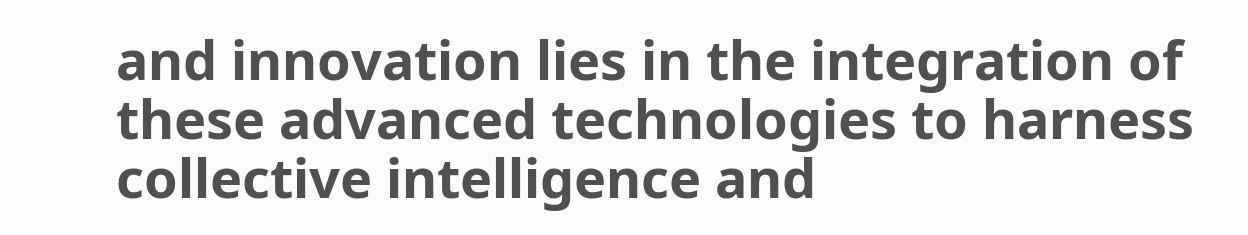and innovation lies in the integration of these advanced technologies to harness collective intelligence and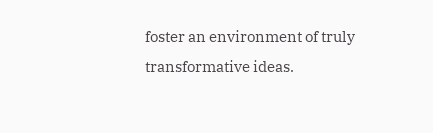foster an environment of truly transformative ideas.